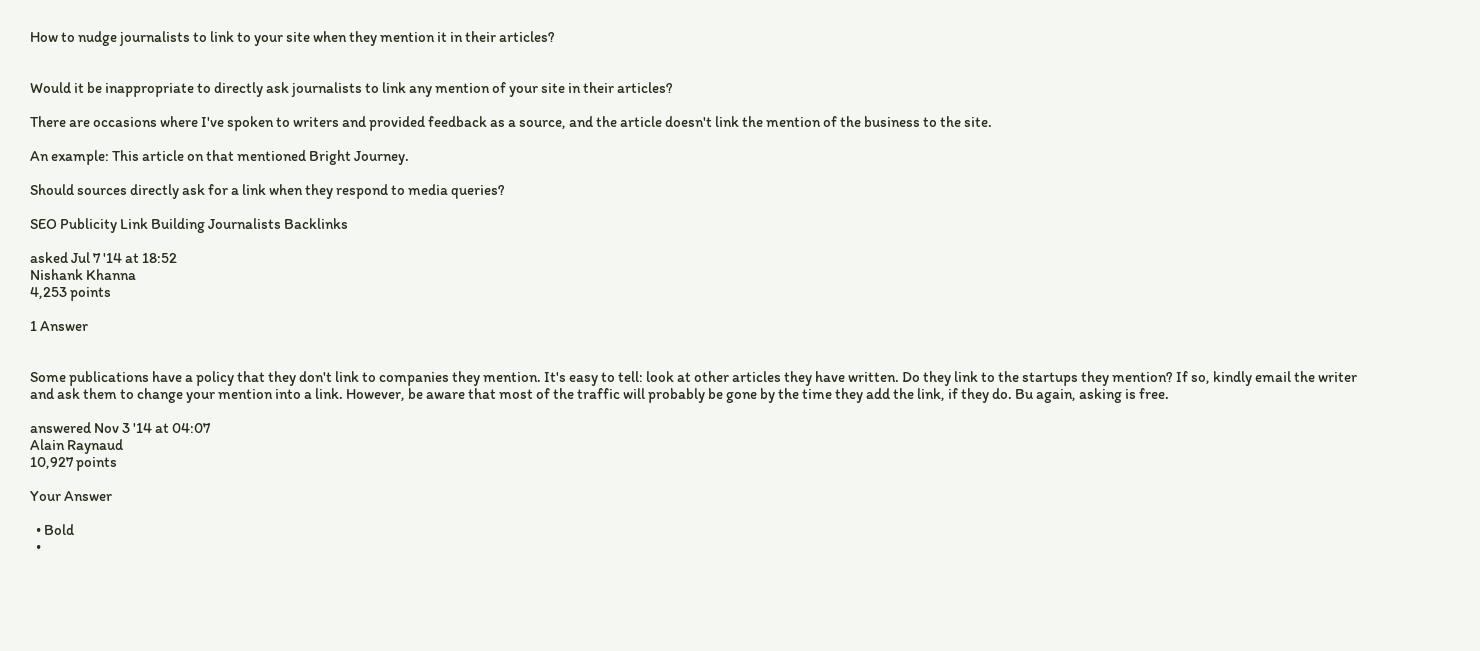How to nudge journalists to link to your site when they mention it in their articles?


Would it be inappropriate to directly ask journalists to link any mention of your site in their articles?

There are occasions where I've spoken to writers and provided feedback as a source, and the article doesn't link the mention of the business to the site.

An example: This article on that mentioned Bright Journey.

Should sources directly ask for a link when they respond to media queries?

SEO Publicity Link Building Journalists Backlinks

asked Jul 7 '14 at 18:52
Nishank Khanna
4,253 points

1 Answer


Some publications have a policy that they don't link to companies they mention. It's easy to tell: look at other articles they have written. Do they link to the startups they mention? If so, kindly email the writer and ask them to change your mention into a link. However, be aware that most of the traffic will probably be gone by the time they add the link, if they do. Bu again, asking is free.

answered Nov 3 '14 at 04:07
Alain Raynaud
10,927 points

Your Answer

  • Bold
  •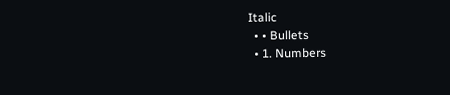Italic
  • • Bullets
  • 1. Numbers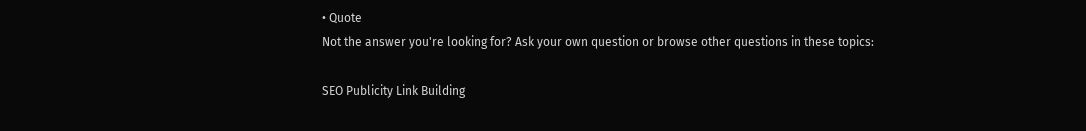• Quote
Not the answer you're looking for? Ask your own question or browse other questions in these topics:

SEO Publicity Link Building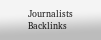Journalists Backlinks